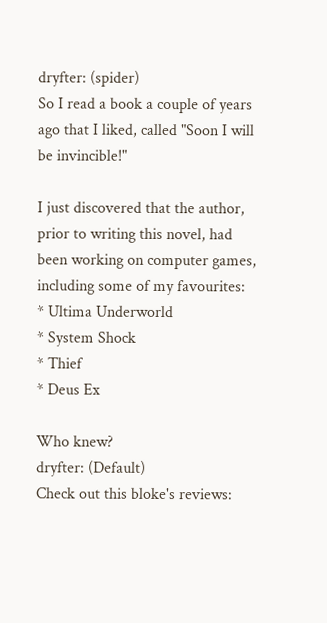dryfter: (spider)
So I read a book a couple of years ago that I liked, called "Soon I will be invincible!"

I just discovered that the author, prior to writing this novel, had been working on computer games, including some of my favourites:
* Ultima Underworld
* System Shock
* Thief
* Deus Ex

Who knew?
dryfter: (Default)
Check out this bloke's reviews: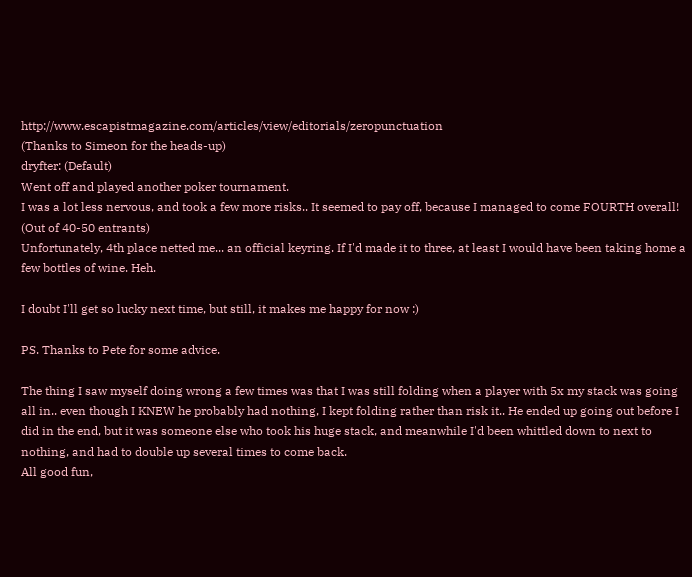http://www.escapistmagazine.com/articles/view/editorials/zeropunctuation
(Thanks to Simeon for the heads-up)
dryfter: (Default)
Went off and played another poker tournament.
I was a lot less nervous, and took a few more risks.. It seemed to pay off, because I managed to come FOURTH overall! (Out of 40-50 entrants)
Unfortunately, 4th place netted me... an official keyring. If I'd made it to three, at least I would have been taking home a few bottles of wine. Heh.

I doubt I'll get so lucky next time, but still, it makes me happy for now :)

PS. Thanks to Pete for some advice.

The thing I saw myself doing wrong a few times was that I was still folding when a player with 5x my stack was going all in.. even though I KNEW he probably had nothing, I kept folding rather than risk it.. He ended up going out before I did in the end, but it was someone else who took his huge stack, and meanwhile I'd been whittled down to next to nothing, and had to double up several times to come back.
All good fun,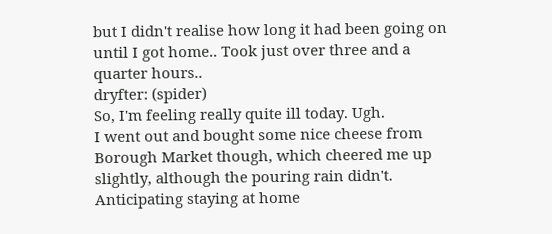but I didn't realise how long it had been going on until I got home.. Took just over three and a quarter hours..
dryfter: (spider)
So, I'm feeling really quite ill today. Ugh.
I went out and bought some nice cheese from Borough Market though, which cheered me up slightly, although the pouring rain didn't.
Anticipating staying at home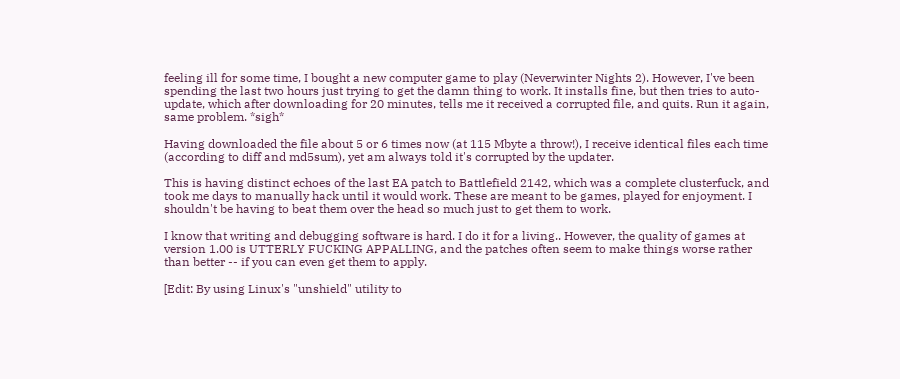feeling ill for some time, I bought a new computer game to play (Neverwinter Nights 2). However, I've been spending the last two hours just trying to get the damn thing to work. It installs fine, but then tries to auto-update, which after downloading for 20 minutes, tells me it received a corrupted file, and quits. Run it again, same problem. *sigh*

Having downloaded the file about 5 or 6 times now (at 115 Mbyte a throw!), I receive identical files each time (according to diff and md5sum), yet am always told it's corrupted by the updater.

This is having distinct echoes of the last EA patch to Battlefield 2142, which was a complete clusterfuck, and took me days to manually hack until it would work. These are meant to be games, played for enjoyment. I shouldn't be having to beat them over the head so much just to get them to work.

I know that writing and debugging software is hard. I do it for a living.. However, the quality of games at version 1.00 is UTTERLY FUCKING APPALLING, and the patches often seem to make things worse rather than better -- if you can even get them to apply.

[Edit: By using Linux's "unshield" utility to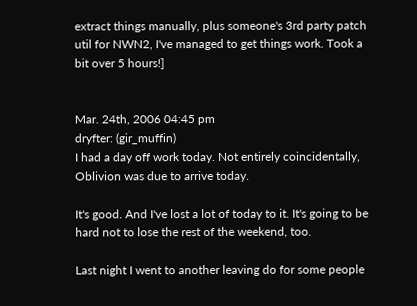extract things manually, plus someone's 3rd party patch util for NWN2, I've managed to get things work. Took a bit over 5 hours!]


Mar. 24th, 2006 04:45 pm
dryfter: (gir_muffin)
I had a day off work today. Not entirely coincidentally, Oblivion was due to arrive today.

It's good. And I've lost a lot of today to it. It's going to be hard not to lose the rest of the weekend, too.

Last night I went to another leaving do for some people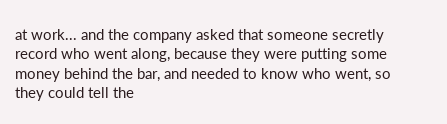at work... and the company asked that someone secretly record who went along, because they were putting some money behind the bar, and needed to know who went, so they could tell the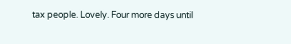tax people. Lovely. Four more days until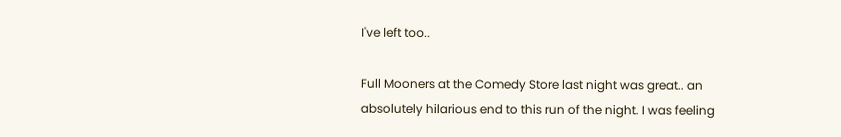I've left too..

Full Mooners at the Comedy Store last night was great.. an absolutely hilarious end to this run of the night. I was feeling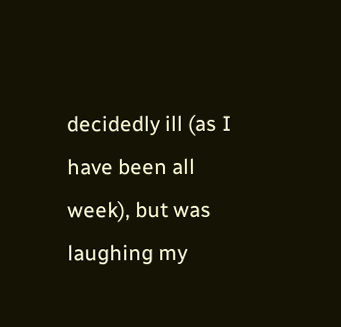decidedly ill (as I have been all week), but was laughing my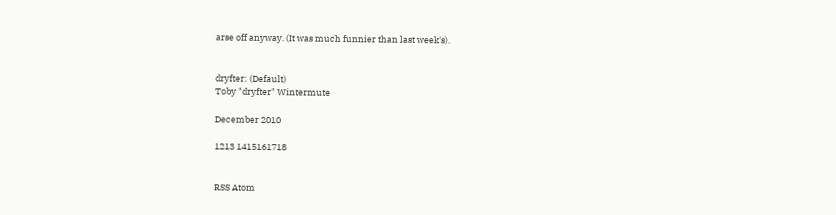arse off anyway. (It was much funnier than last week's).


dryfter: (Default)
Toby "dryfter" Wintermute

December 2010

1213 1415161718


RSS Atom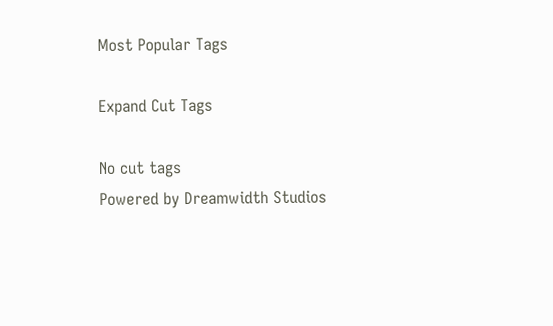Most Popular Tags

Expand Cut Tags

No cut tags
Powered by Dreamwidth Studios